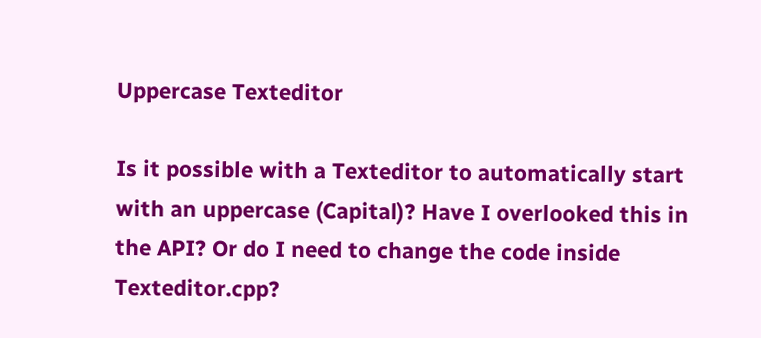Uppercase Texteditor

Is it possible with a Texteditor to automatically start with an uppercase (Capital)? Have I overlooked this in the API? Or do I need to change the code inside Texteditor.cpp?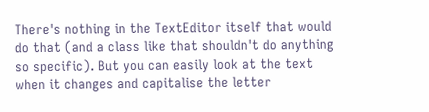There's nothing in the TextEditor itself that would do that (and a class like that shouldn't do anything so specific). But you can easily look at the text when it changes and capitalise the letter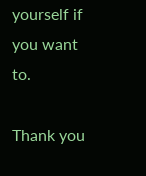yourself if you want to.

Thank you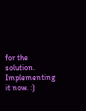for the solution. Implementing it now. :)